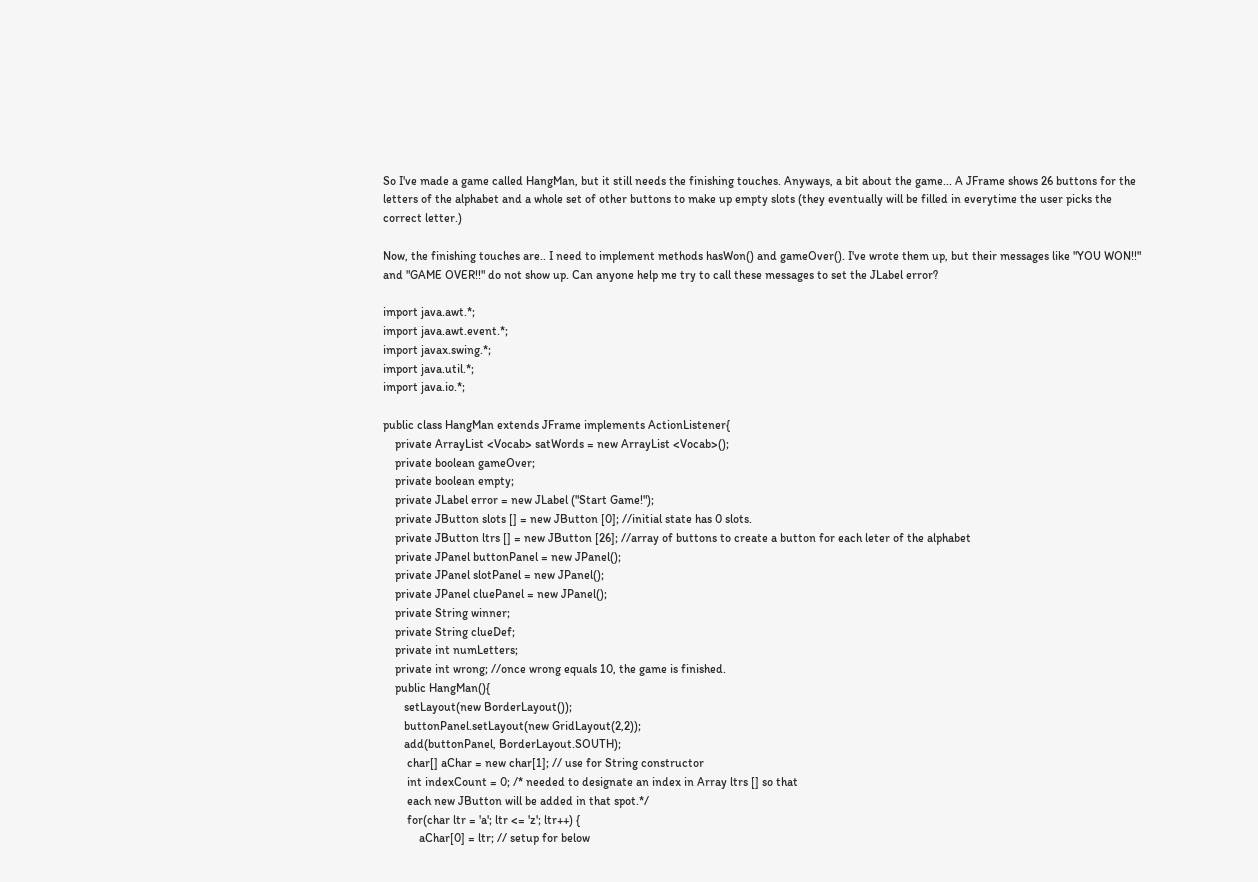So I've made a game called HangMan, but it still needs the finishing touches. Anyways, a bit about the game... A JFrame shows 26 buttons for the letters of the alphabet and a whole set of other buttons to make up empty slots (they eventually will be filled in everytime the user picks the correct letter.)

Now, the finishing touches are.. I need to implement methods hasWon() and gameOver(). I've wrote them up, but their messages like "YOU WON!!" and "GAME OVER!!" do not show up. Can anyone help me try to call these messages to set the JLabel error?

import java.awt.*;
import java.awt.event.*;
import javax.swing.*;
import java.util.*;
import java.io.*;

public class HangMan extends JFrame implements ActionListener{
    private ArrayList <Vocab> satWords = new ArrayList <Vocab>();
    private boolean gameOver;
    private boolean empty;
    private JLabel error = new JLabel ("Start Game!");
    private JButton slots [] = new JButton [0]; //initial state has 0 slots.
    private JButton ltrs [] = new JButton [26]; //array of buttons to create a button for each leter of the alphabet
    private JPanel buttonPanel = new JPanel();
    private JPanel slotPanel = new JPanel();
    private JPanel cluePanel = new JPanel();
    private String winner;
    private String clueDef;
    private int numLetters;
    private int wrong; //once wrong equals 10, the game is finished.
    public HangMan(){
       setLayout(new BorderLayout());
       buttonPanel.setLayout(new GridLayout(2,2));
       add(buttonPanel, BorderLayout.SOUTH);
        char[] aChar = new char[1]; // use for String constructor
        int indexCount = 0; /* needed to designate an index in Array ltrs [] so that
        each new JButton will be added in that spot.*/
        for(char ltr = 'a'; ltr <= 'z'; ltr++) {
            aChar[0] = ltr; // setup for below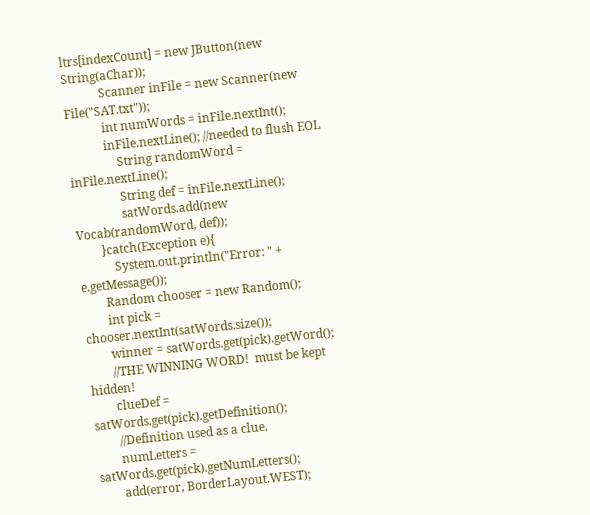ltrs[indexCount] = new JButton(new String(aChar));
            Scanner inFile = new Scanner(new File("SAT.txt"));
            int numWords = inFile.nextInt();
            inFile.nextLine(); //needed to flush EOL
                String randomWord = inFile.nextLine();
                String def = inFile.nextLine();
                satWords.add(new Vocab(randomWord, def));
        }catch(Exception e){
            System.out.println("Error: " + e.getMessage());
        Random chooser = new Random();
        int pick = chooser.nextInt(satWords.size());
        winner = satWords.get(pick).getWord();
        //THE WINNING WORD!  must be kept hidden!
        clueDef = satWords.get(pick).getDefinition();
        //Definition used as a clue.
        numLetters = satWords.get(pick).getNumLetters();
        add(error, BorderLayout.WEST);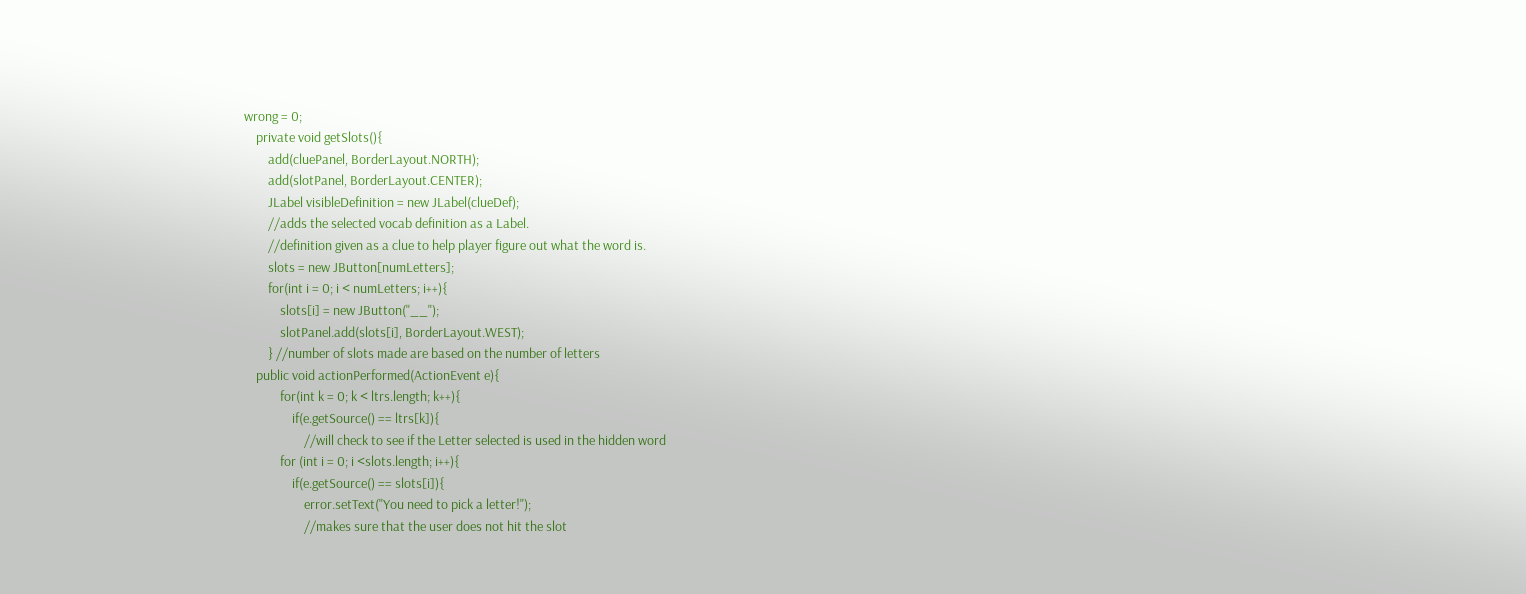wrong = 0;
    private void getSlots(){
        add(cluePanel, BorderLayout.NORTH);
        add(slotPanel, BorderLayout.CENTER);
        JLabel visibleDefinition = new JLabel(clueDef);
        //adds the selected vocab definition as a Label.
        //definition given as a clue to help player figure out what the word is.
        slots = new JButton[numLetters];
        for(int i = 0; i < numLetters; i++){
            slots[i] = new JButton("__");
            slotPanel.add(slots[i], BorderLayout.WEST);
        } //number of slots made are based on the number of letters
    public void actionPerformed(ActionEvent e){
            for(int k = 0; k < ltrs.length; k++){
                if(e.getSource() == ltrs[k]){
                    //will check to see if the Letter selected is used in the hidden word
            for (int i = 0; i <slots.length; i++){
                if(e.getSource() == slots[i]){
                    error.setText("You need to pick a letter!");
                    //makes sure that the user does not hit the slot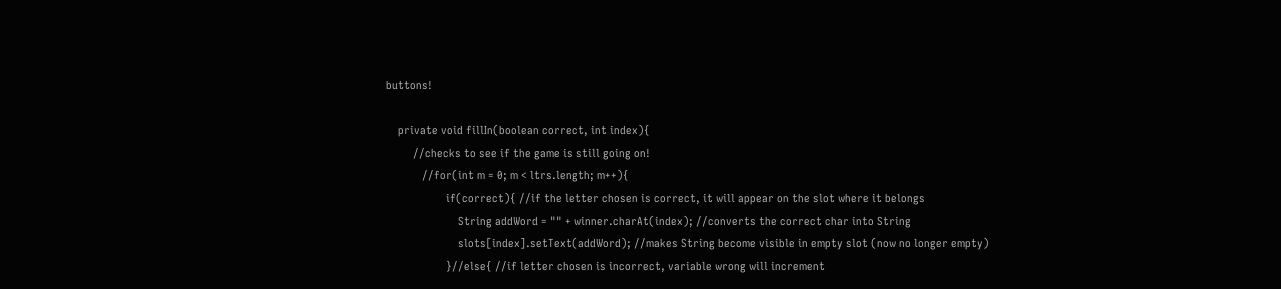buttons!

    private void fillIn(boolean correct, int index){
         //checks to see if the game is still going on!
            //for(int m = 0; m < ltrs.length; m++){
                    if(correct){ //if the letter chosen is correct, it will appear on the slot where it belongs
                        String addWord = "" + winner.charAt(index); //converts the correct char into String
                        slots[index].setText(addWord); //makes String become visible in empty slot (now no longer empty)
                    }//else{ //if letter chosen is incorrect, variable wrong will increment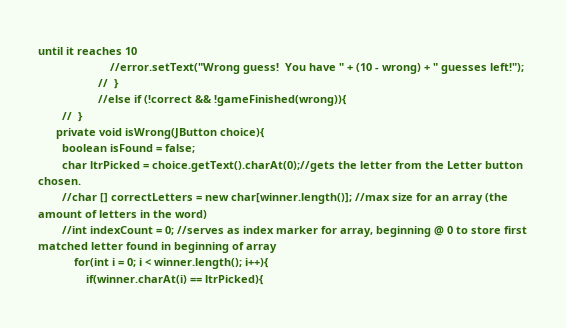until it reaches 10
                        //error.setText("Wrong guess!  You have " + (10 - wrong) + " guesses left!");
                    //  }
                    //else if (!correct && !gameFinished(wrong)){
        //  }
      private void isWrong(JButton choice){
        boolean isFound = false;
        char ltrPicked = choice.getText().charAt(0);//gets the letter from the Letter button chosen.
        //char [] correctLetters = new char[winner.length()]; //max size for an array (the amount of letters in the word)
        //int indexCount = 0; //serves as index marker for array, beginning @ 0 to store first matched letter found in beginning of array
            for(int i = 0; i < winner.length(); i++){
                if(winner.charAt(i) == ltrPicked){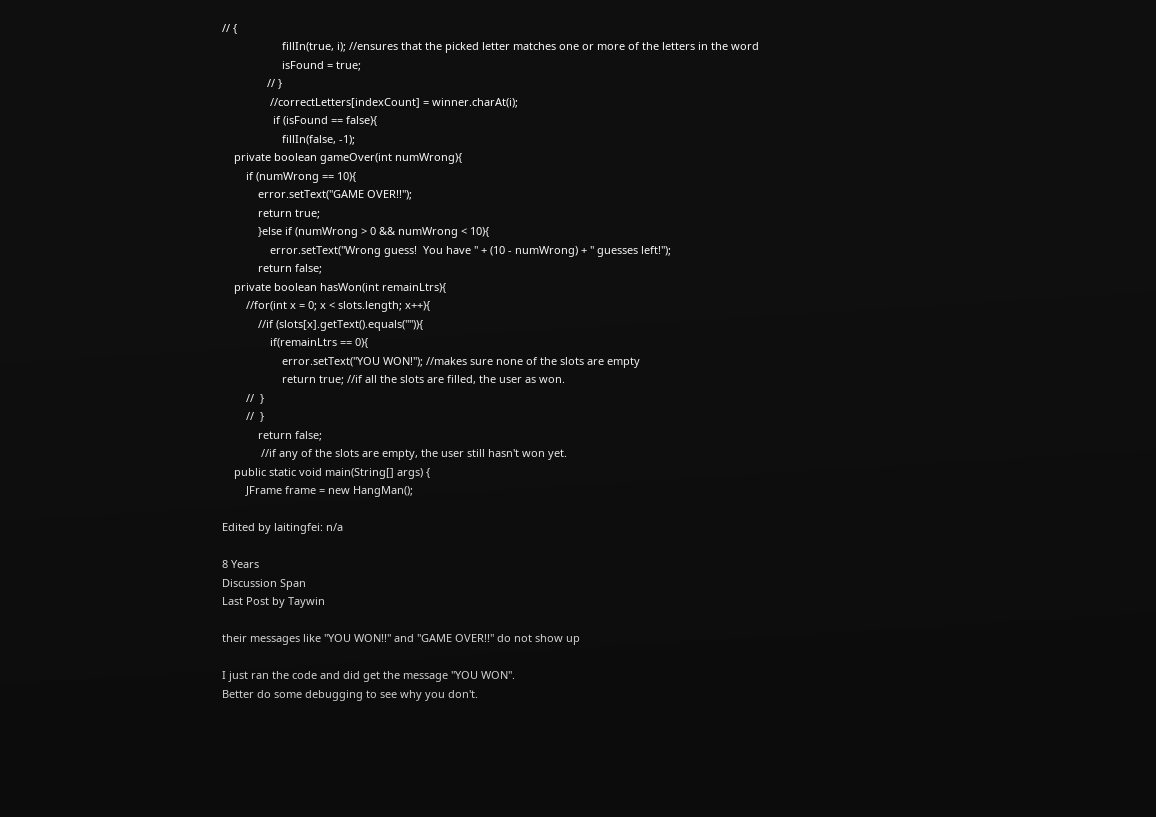// {
                    fillIn(true, i); //ensures that the picked letter matches one or more of the letters in the word
                    isFound = true;
               // }
                //correctLetters[indexCount] = winner.charAt(i);
                 if (isFound == false){
                    fillIn(false, -1);
    private boolean gameOver(int numWrong){
        if (numWrong == 10){
            error.setText("GAME OVER!!");
            return true;
            }else if (numWrong > 0 && numWrong < 10){
                error.setText("Wrong guess!  You have " + (10 - numWrong) + " guesses left!");
            return false;
    private boolean hasWon(int remainLtrs){
        //for(int x = 0; x < slots.length; x++){
            //if (slots[x].getText().equals("")){
                if(remainLtrs == 0){
                    error.setText("YOU WON!"); //makes sure none of the slots are empty
                    return true; //if all the slots are filled, the user as won.
        //  }
        //  }
            return false;
             //if any of the slots are empty, the user still hasn't won yet.
    public static void main(String[] args) {
        JFrame frame = new HangMan();

Edited by laitingfei: n/a

8 Years
Discussion Span
Last Post by Taywin

their messages like "YOU WON!!" and "GAME OVER!!" do not show up

I just ran the code and did get the message "YOU WON".
Better do some debugging to see why you don't.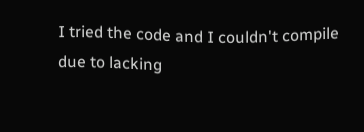I tried the code and I couldn't compile due to lacking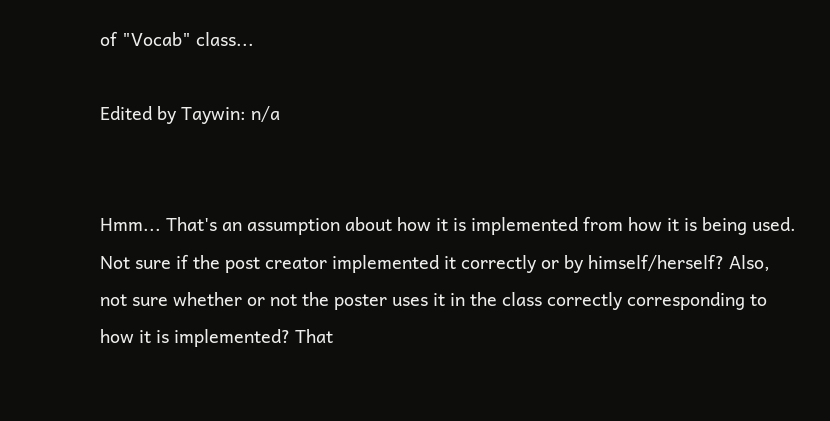of "Vocab" class...

Edited by Taywin: n/a


Hmm... That's an assumption about how it is implemented from how it is being used. Not sure if the post creator implemented it correctly or by himself/herself? Also, not sure whether or not the poster uses it in the class correctly corresponding to how it is implemented? That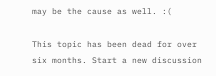may be the cause as well. :(

This topic has been dead for over six months. Start a new discussion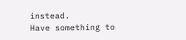instead.
Have something to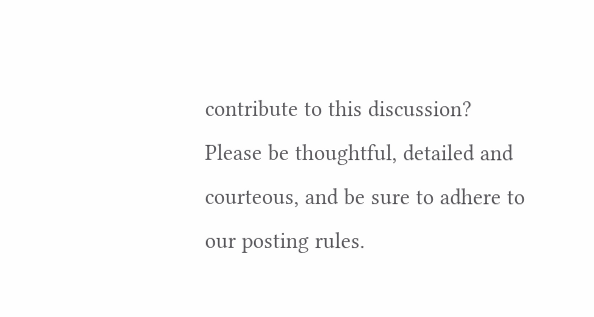contribute to this discussion? Please be thoughtful, detailed and courteous, and be sure to adhere to our posting rules.